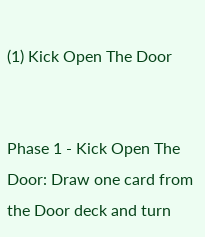(1) Kick Open The Door


Phase 1 - Kick Open The Door: Draw one card from the Door deck and turn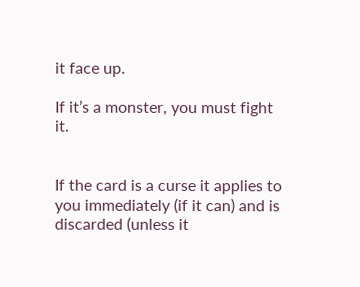it face up.

If it’s a monster, you must fight it.


If the card is a curse it applies to you immediately (if it can) and is discarded (unless it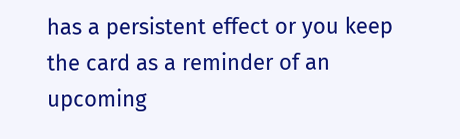has a persistent effect or you keep the card as a reminder of an upcoming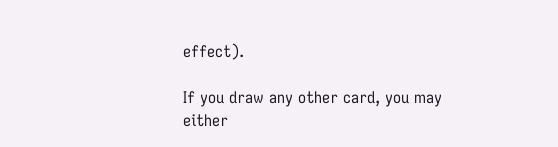effect).

If you draw any other card, you may either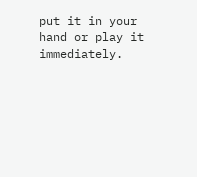put it in your hand or play it immediately.